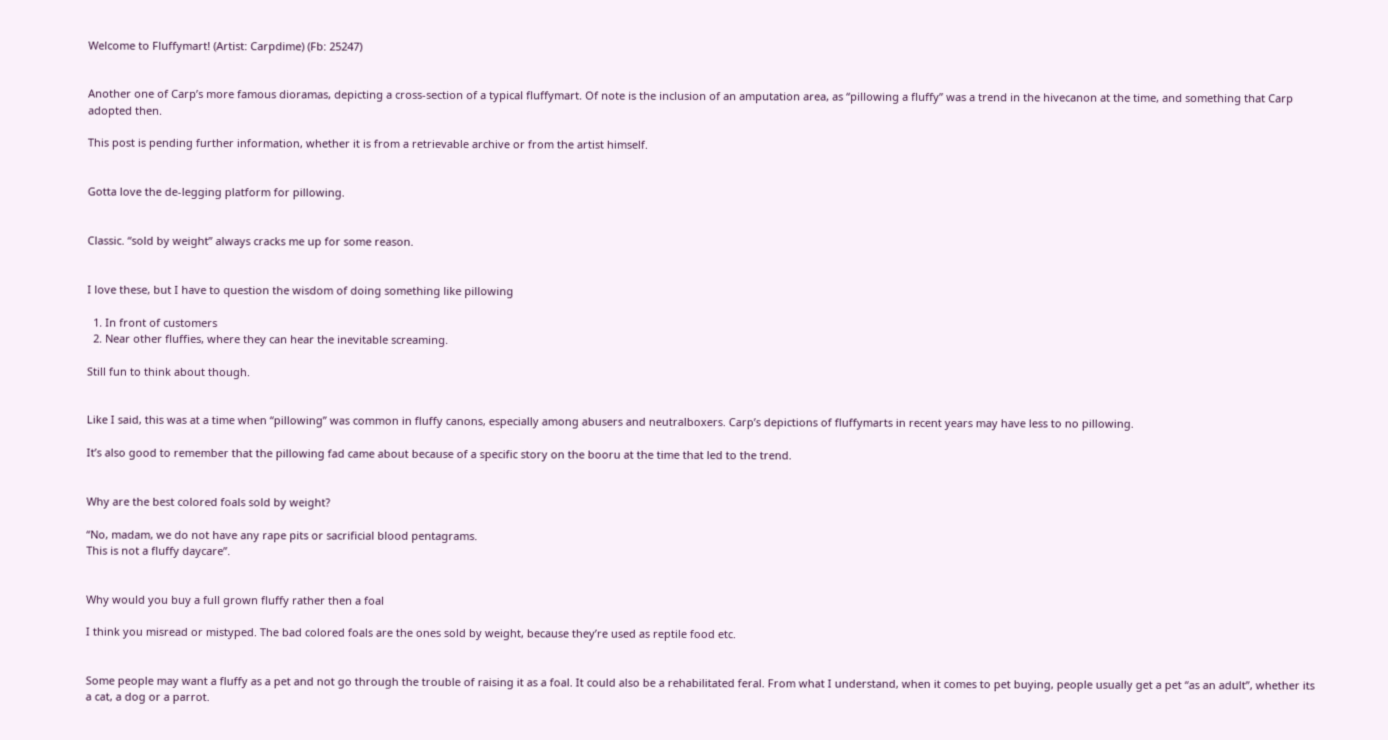Welcome to Fluffymart! (Artist: Carpdime) (Fb: 25247)


Another one of Carp’s more famous dioramas, depicting a cross-section of a typical fluffymart. Of note is the inclusion of an amputation area, as “pillowing a fluffy” was a trend in the hivecanon at the time, and something that Carp adopted then.

This post is pending further information, whether it is from a retrievable archive or from the artist himself.


Gotta love the de-legging platform for pillowing.


Classic. “sold by weight” always cracks me up for some reason.


I love these, but I have to question the wisdom of doing something like pillowing

  1. In front of customers
  2. Near other fluffies, where they can hear the inevitable screaming.

Still fun to think about though.


Like I said, this was at a time when “pillowing” was common in fluffy canons, especially among abusers and neutralboxers. Carp’s depictions of fluffymarts in recent years may have less to no pillowing.

It’s also good to remember that the pillowing fad came about because of a specific story on the booru at the time that led to the trend.


Why are the best colored foals sold by weight?

“No, madam, we do not have any rape pits or sacrificial blood pentagrams.
This is not a fluffy daycare”.


Why would you buy a full grown fluffy rather then a foal

I think you misread or mistyped. The bad colored foals are the ones sold by weight, because they’re used as reptile food etc.


Some people may want a fluffy as a pet and not go through the trouble of raising it as a foal. It could also be a rehabilitated feral. From what I understand, when it comes to pet buying, people usually get a pet “as an adult”, whether its a cat, a dog or a parrot.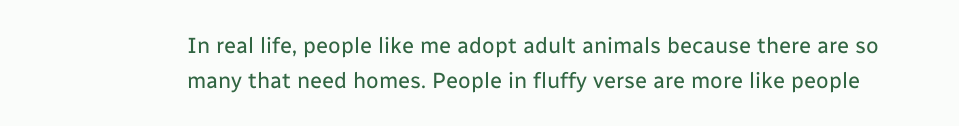In real life, people like me adopt adult animals because there are so many that need homes. People in fluffy verse are more like people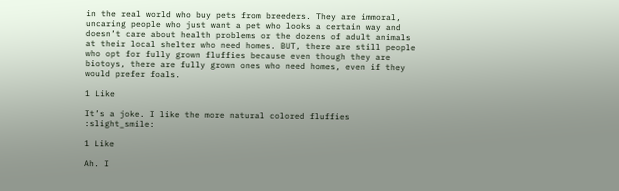in the real world who buy pets from breeders. They are immoral, uncaring people who just want a pet who looks a certain way and doesn’t care about health problems or the dozens of adult animals at their local shelter who need homes. BUT, there are still people who opt for fully grown fluffies because even though they are biotoys, there are fully grown ones who need homes, even if they would prefer foals.

1 Like

It’s a joke. I like the more natural colored fluffies :slight_smile:

1 Like

Ah. I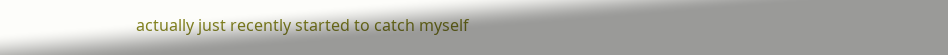actually just recently started to catch myself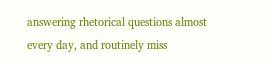answering rhetorical questions almost every day, and routinely miss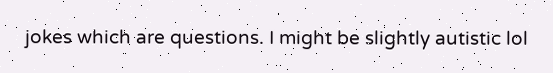jokes which are questions. I might be slightly autistic lol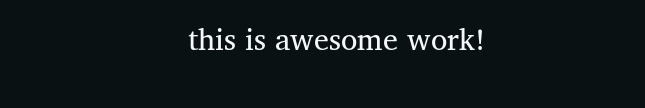this is awesome work!